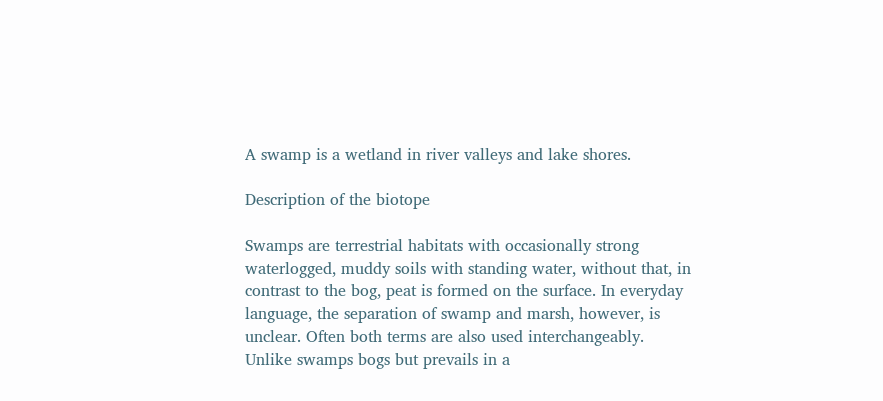A swamp is a wetland in river valleys and lake shores.

Description of the biotope

Swamps are terrestrial habitats with occasionally strong waterlogged, muddy soils with standing water, without that, in contrast to the bog, peat is formed on the surface. In everyday language, the separation of swamp and marsh, however, is unclear. Often both terms are also used interchangeably. Unlike swamps bogs but prevails in a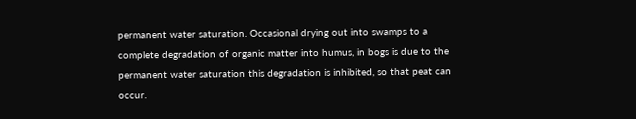permanent water saturation. Occasional drying out into swamps to a complete degradation of organic matter into humus, in bogs is due to the permanent water saturation this degradation is inhibited, so that peat can occur.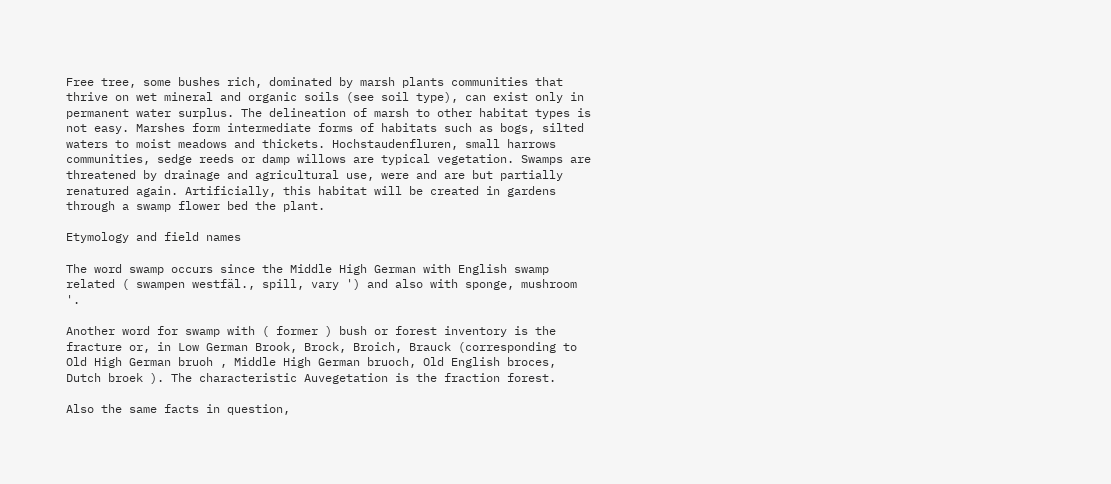Free tree, some bushes rich, dominated by marsh plants communities that thrive on wet mineral and organic soils (see soil type), can exist only in permanent water surplus. The delineation of marsh to other habitat types is not easy. Marshes form intermediate forms of habitats such as bogs, silted waters to moist meadows and thickets. Hochstaudenfluren, small harrows communities, sedge reeds or damp willows are typical vegetation. Swamps are threatened by drainage and agricultural use, were and are but partially renatured again. Artificially, this habitat will be created in gardens through a swamp flower bed the plant.

Etymology and field names

The word swamp occurs since the Middle High German with English swamp related ( swampen westfäl., spill, vary ') and also with sponge, mushroom '.

Another word for swamp with ( former ) bush or forest inventory is the fracture or, in Low German Brook, Brock, Broich, Brauck (corresponding to Old High German bruoh , Middle High German bruoch, Old English broces, Dutch broek ). The characteristic Auvegetation is the fraction forest.

Also the same facts in question,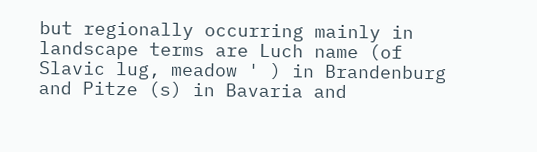but regionally occurring mainly in landscape terms are Luch name (of Slavic lug, meadow ' ) in Brandenburg and Pitze (s) in Bavaria and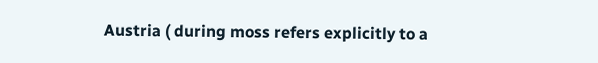Austria ( during moss refers explicitly to a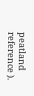peatland reference ).